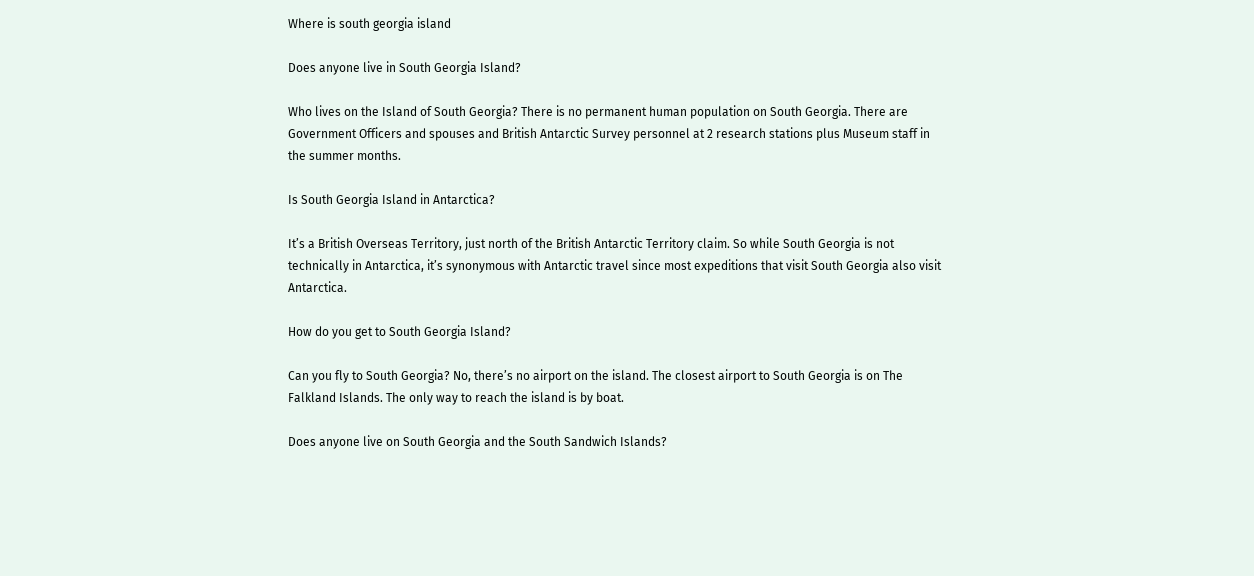Where is south georgia island

Does anyone live in South Georgia Island?

Who lives on the Island of South Georgia? There is no permanent human population on South Georgia. There are Government Officers and spouses and British Antarctic Survey personnel at 2 research stations plus Museum staff in the summer months.

Is South Georgia Island in Antarctica?

It’s a British Overseas Territory, just north of the British Antarctic Territory claim. So while South Georgia is not technically in Antarctica, it’s synonymous with Antarctic travel since most expeditions that visit South Georgia also visit Antarctica.

How do you get to South Georgia Island?

Can you fly to South Georgia? No, there’s no airport on the island. The closest airport to South Georgia is on The Falkland Islands. The only way to reach the island is by boat.

Does anyone live on South Georgia and the South Sandwich Islands?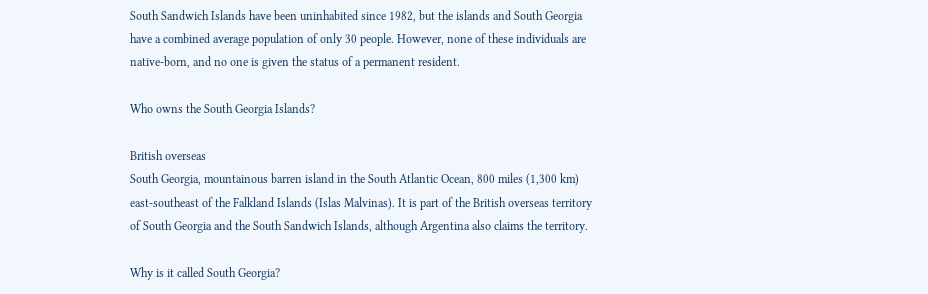South Sandwich Islands have been uninhabited since 1982, but the islands and South Georgia have a combined average population of only 30 people. However, none of these individuals are native-born, and no one is given the status of a permanent resident.

Who owns the South Georgia Islands?

British overseas
South Georgia, mountainous barren island in the South Atlantic Ocean, 800 miles (1,300 km) east-southeast of the Falkland Islands (Islas Malvinas). It is part of the British overseas territory of South Georgia and the South Sandwich Islands, although Argentina also claims the territory.

Why is it called South Georgia?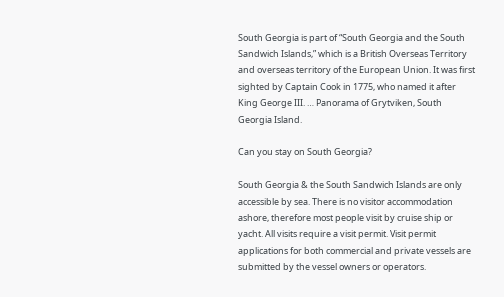South Georgia is part of “South Georgia and the South Sandwich Islands,” which is a British Overseas Territory and overseas territory of the European Union. It was first sighted by Captain Cook in 1775, who named it after King George III. … Panorama of Grytviken, South Georgia Island.

Can you stay on South Georgia?

South Georgia & the South Sandwich Islands are only accessible by sea. There is no visitor accommodation ashore, therefore most people visit by cruise ship or yacht. All visits require a visit permit. Visit permit applications for both commercial and private vessels are submitted by the vessel owners or operators.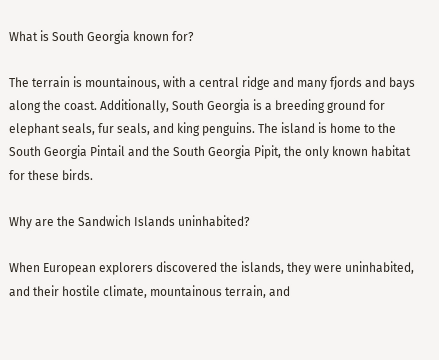What is South Georgia known for?

The terrain is mountainous, with a central ridge and many fjords and bays along the coast. Additionally, South Georgia is a breeding ground for elephant seals, fur seals, and king penguins. The island is home to the South Georgia Pintail and the South Georgia Pipit, the only known habitat for these birds.

Why are the Sandwich Islands uninhabited?

When European explorers discovered the islands, they were uninhabited, and their hostile climate, mountainous terrain, and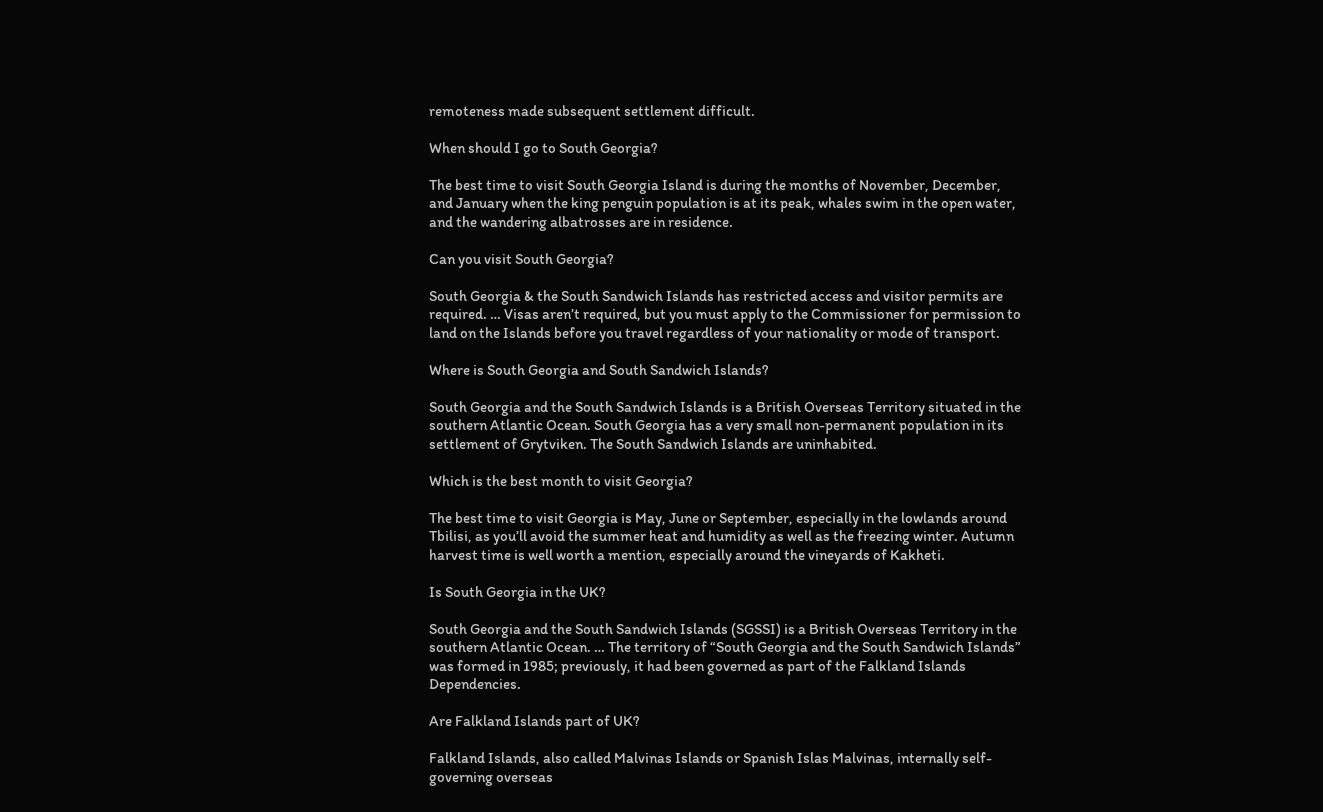remoteness made subsequent settlement difficult.

When should I go to South Georgia?

The best time to visit South Georgia Island is during the months of November, December, and January when the king penguin population is at its peak, whales swim in the open water, and the wandering albatrosses are in residence.

Can you visit South Georgia?

South Georgia & the South Sandwich Islands has restricted access and visitor permits are required. … Visas aren’t required, but you must apply to the Commissioner for permission to land on the Islands before you travel regardless of your nationality or mode of transport.

Where is South Georgia and South Sandwich Islands?

South Georgia and the South Sandwich Islands is a British Overseas Territory situated in the southern Atlantic Ocean. South Georgia has a very small non-permanent population in its settlement of Grytviken. The South Sandwich Islands are uninhabited.

Which is the best month to visit Georgia?

The best time to visit Georgia is May, June or September, especially in the lowlands around Tbilisi, as you’ll avoid the summer heat and humidity as well as the freezing winter. Autumn harvest time is well worth a mention, especially around the vineyards of Kakheti.

Is South Georgia in the UK?

South Georgia and the South Sandwich Islands (SGSSI) is a British Overseas Territory in the southern Atlantic Ocean. … The territory of “South Georgia and the South Sandwich Islands” was formed in 1985; previously, it had been governed as part of the Falkland Islands Dependencies.

Are Falkland Islands part of UK?

Falkland Islands, also called Malvinas Islands or Spanish Islas Malvinas, internally self-governing overseas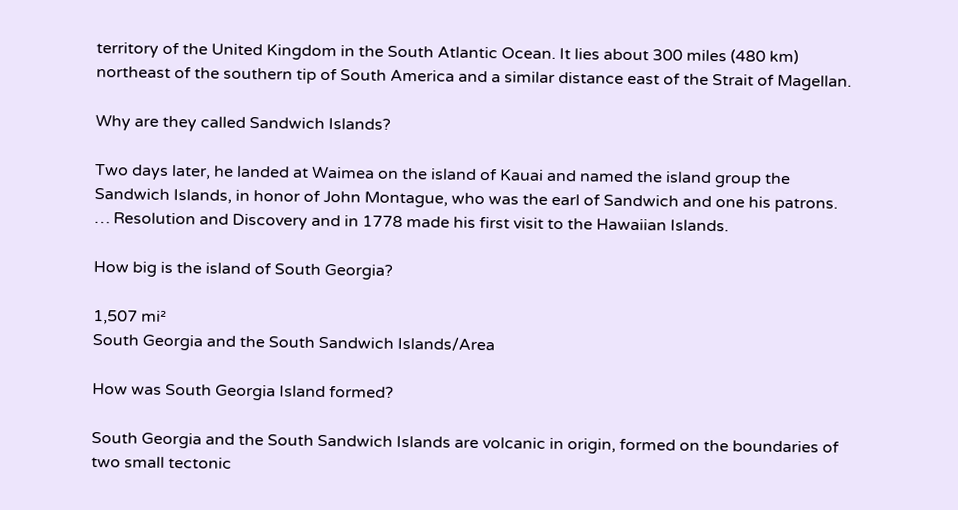territory of the United Kingdom in the South Atlantic Ocean. It lies about 300 miles (480 km) northeast of the southern tip of South America and a similar distance east of the Strait of Magellan.

Why are they called Sandwich Islands?

Two days later, he landed at Waimea on the island of Kauai and named the island group the Sandwich Islands, in honor of John Montague, who was the earl of Sandwich and one his patrons. … Resolution and Discovery and in 1778 made his first visit to the Hawaiian Islands.

How big is the island of South Georgia?

1,507 mi²
South Georgia and the South Sandwich Islands/Area

How was South Georgia Island formed?

South Georgia and the South Sandwich Islands are volcanic in origin, formed on the boundaries of two small tectonic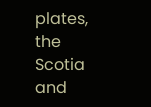plates, the Scotia and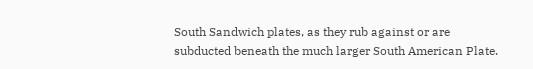South Sandwich plates, as they rub against or are subducted beneath the much larger South American Plate.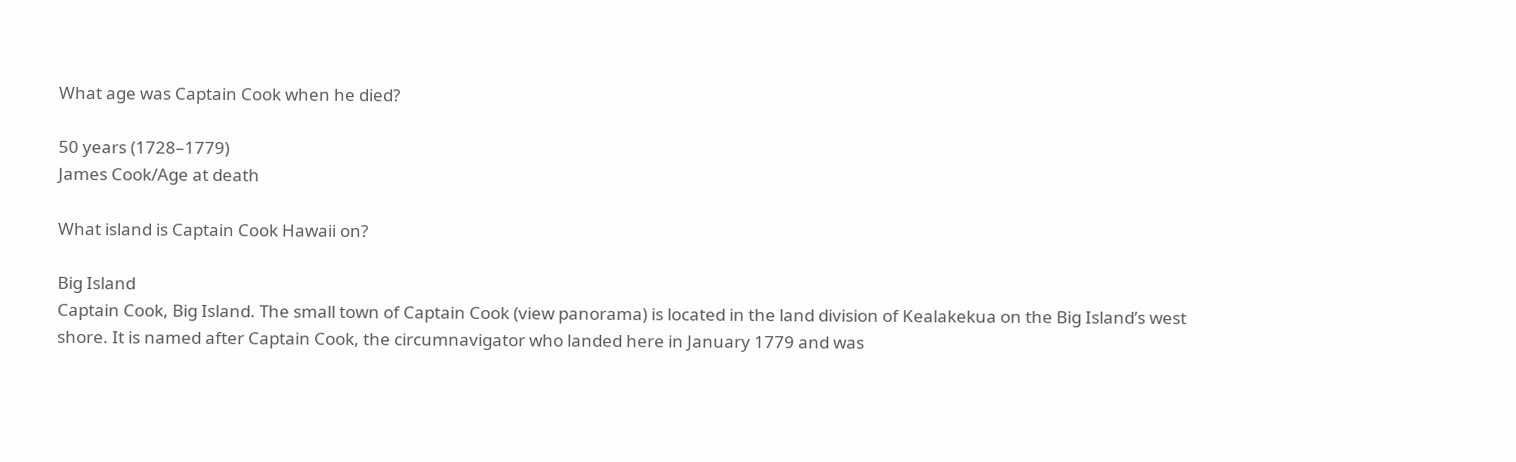What age was Captain Cook when he died?

50 years (1728–1779)
James Cook/Age at death

What island is Captain Cook Hawaii on?

Big Island
Captain Cook, Big Island. The small town of Captain Cook (view panorama) is located in the land division of Kealakekua on the Big Island’s west shore. It is named after Captain Cook, the circumnavigator who landed here in January 1779 and was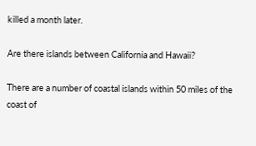killed a month later.

Are there islands between California and Hawaii?

There are a number of coastal islands within 50 miles of the coast of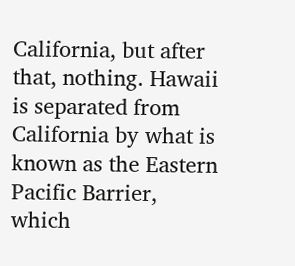California, but after that, nothing. Hawaii is separated from California by what is known as the Eastern Pacific Barrier, which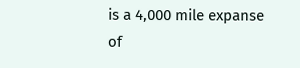is a 4,000 mile expanse of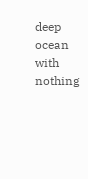deep ocean with nothing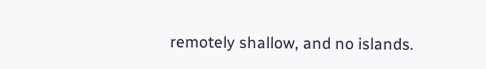remotely shallow, and no islands.